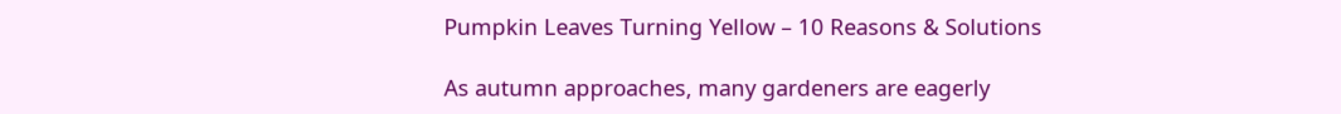Pumpkin Leaves Turning Yellow – 10 Reasons & Solutions

As autumn approaches, many gardeners are eagerly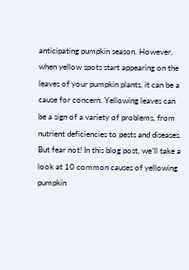anticipating pumpkin season. However, when yellow spots start appearing on the leaves of your pumpkin plants, it can be a cause for concern. Yellowing leaves can be a sign of a variety of problems, from nutrient deficiencies to pests and diseases. But fear not! In this blog post, we’ll take a look at 10 common causes of yellowing pumpkin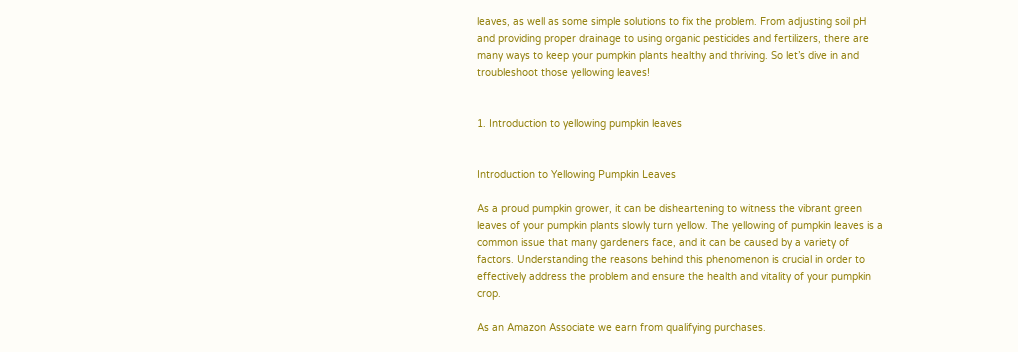leaves, as well as some simple solutions to fix the problem. From adjusting soil pH and providing proper drainage to using organic pesticides and fertilizers, there are many ways to keep your pumpkin plants healthy and thriving. So let’s dive in and troubleshoot those yellowing leaves!


1. Introduction to yellowing pumpkin leaves


Introduction to Yellowing Pumpkin Leaves

As a proud pumpkin grower, it can be disheartening to witness the vibrant green leaves of your pumpkin plants slowly turn yellow. The yellowing of pumpkin leaves is a common issue that many gardeners face, and it can be caused by a variety of factors. Understanding the reasons behind this phenomenon is crucial in order to effectively address the problem and ensure the health and vitality of your pumpkin crop.

As an Amazon Associate we earn from qualifying purchases.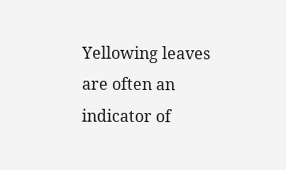Yellowing leaves are often an indicator of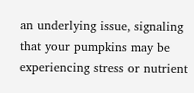an underlying issue, signaling that your pumpkins may be experiencing stress or nutrient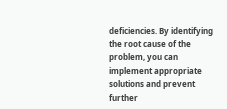deficiencies. By identifying the root cause of the problem, you can implement appropriate solutions and prevent further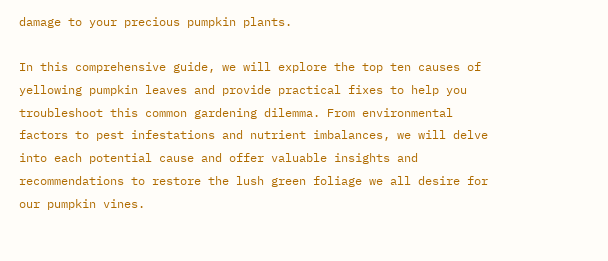damage to your precious pumpkin plants.

In this comprehensive guide, we will explore the top ten causes of yellowing pumpkin leaves and provide practical fixes to help you troubleshoot this common gardening dilemma. From environmental factors to pest infestations and nutrient imbalances, we will delve into each potential cause and offer valuable insights and recommendations to restore the lush green foliage we all desire for our pumpkin vines.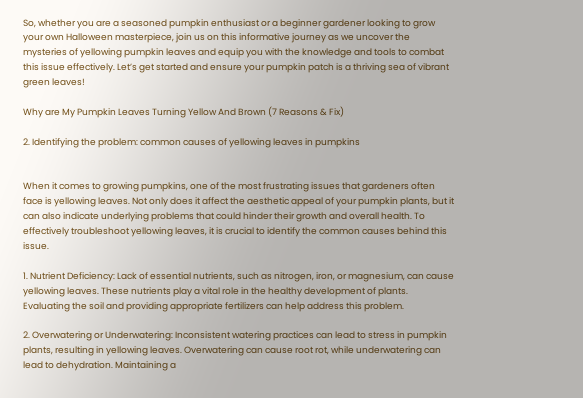So, whether you are a seasoned pumpkin enthusiast or a beginner gardener looking to grow your own Halloween masterpiece, join us on this informative journey as we uncover the mysteries of yellowing pumpkin leaves and equip you with the knowledge and tools to combat this issue effectively. Let’s get started and ensure your pumpkin patch is a thriving sea of vibrant green leaves!

Why are My Pumpkin Leaves Turning Yellow And Brown (7 Reasons & Fix)

2. Identifying the problem: common causes of yellowing leaves in pumpkins


When it comes to growing pumpkins, one of the most frustrating issues that gardeners often face is yellowing leaves. Not only does it affect the aesthetic appeal of your pumpkin plants, but it can also indicate underlying problems that could hinder their growth and overall health. To effectively troubleshoot yellowing leaves, it is crucial to identify the common causes behind this issue.

1. Nutrient Deficiency: Lack of essential nutrients, such as nitrogen, iron, or magnesium, can cause yellowing leaves. These nutrients play a vital role in the healthy development of plants. Evaluating the soil and providing appropriate fertilizers can help address this problem.

2. Overwatering or Underwatering: Inconsistent watering practices can lead to stress in pumpkin plants, resulting in yellowing leaves. Overwatering can cause root rot, while underwatering can lead to dehydration. Maintaining a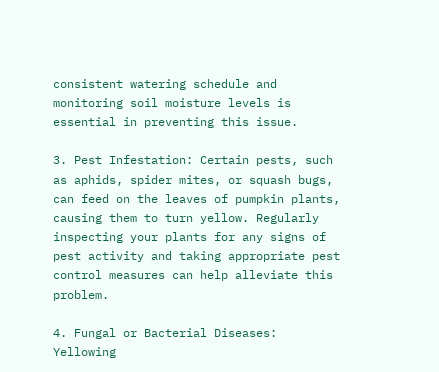consistent watering schedule and monitoring soil moisture levels is essential in preventing this issue.

3. Pest Infestation: Certain pests, such as aphids, spider mites, or squash bugs, can feed on the leaves of pumpkin plants, causing them to turn yellow. Regularly inspecting your plants for any signs of pest activity and taking appropriate pest control measures can help alleviate this problem.

4. Fungal or Bacterial Diseases: Yellowing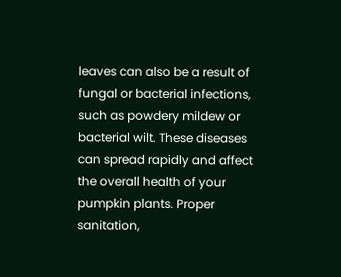leaves can also be a result of fungal or bacterial infections, such as powdery mildew or bacterial wilt. These diseases can spread rapidly and affect the overall health of your pumpkin plants. Proper sanitation,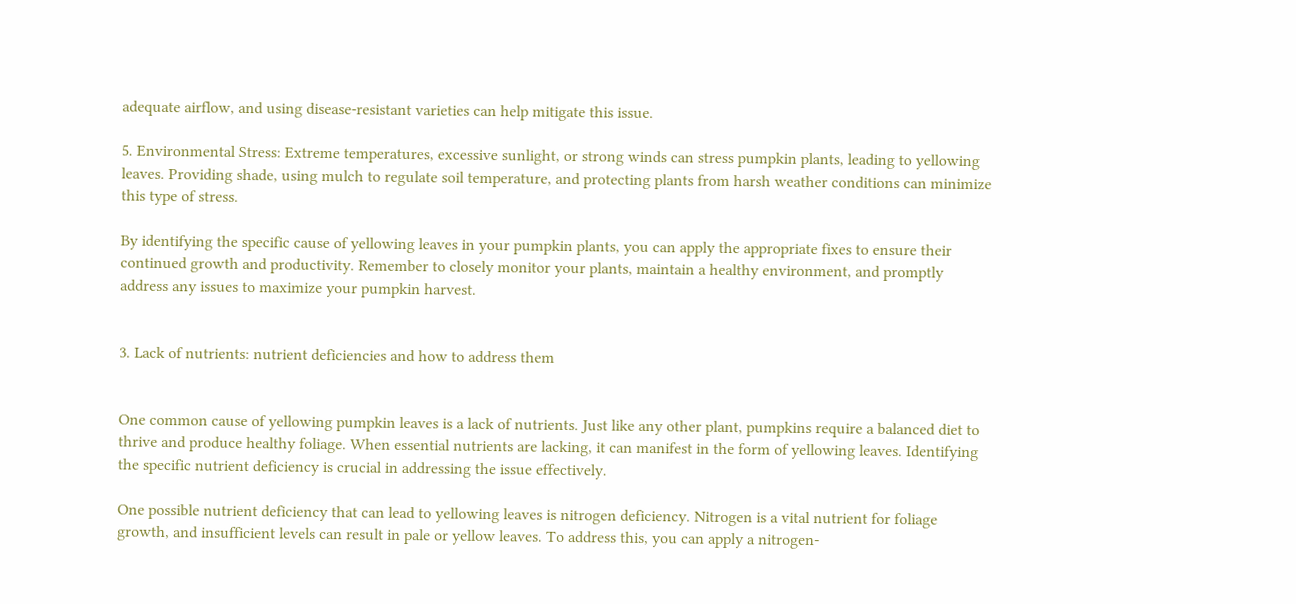adequate airflow, and using disease-resistant varieties can help mitigate this issue.

5. Environmental Stress: Extreme temperatures, excessive sunlight, or strong winds can stress pumpkin plants, leading to yellowing leaves. Providing shade, using mulch to regulate soil temperature, and protecting plants from harsh weather conditions can minimize this type of stress.

By identifying the specific cause of yellowing leaves in your pumpkin plants, you can apply the appropriate fixes to ensure their continued growth and productivity. Remember to closely monitor your plants, maintain a healthy environment, and promptly address any issues to maximize your pumpkin harvest.


3. Lack of nutrients: nutrient deficiencies and how to address them


One common cause of yellowing pumpkin leaves is a lack of nutrients. Just like any other plant, pumpkins require a balanced diet to thrive and produce healthy foliage. When essential nutrients are lacking, it can manifest in the form of yellowing leaves. Identifying the specific nutrient deficiency is crucial in addressing the issue effectively.

One possible nutrient deficiency that can lead to yellowing leaves is nitrogen deficiency. Nitrogen is a vital nutrient for foliage growth, and insufficient levels can result in pale or yellow leaves. To address this, you can apply a nitrogen-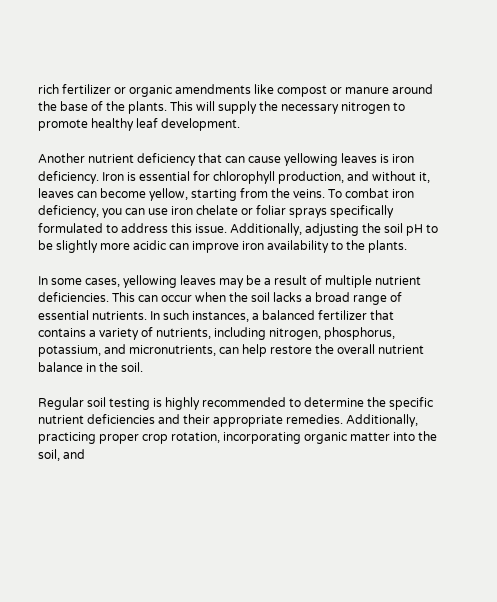rich fertilizer or organic amendments like compost or manure around the base of the plants. This will supply the necessary nitrogen to promote healthy leaf development.

Another nutrient deficiency that can cause yellowing leaves is iron deficiency. Iron is essential for chlorophyll production, and without it, leaves can become yellow, starting from the veins. To combat iron deficiency, you can use iron chelate or foliar sprays specifically formulated to address this issue. Additionally, adjusting the soil pH to be slightly more acidic can improve iron availability to the plants.

In some cases, yellowing leaves may be a result of multiple nutrient deficiencies. This can occur when the soil lacks a broad range of essential nutrients. In such instances, a balanced fertilizer that contains a variety of nutrients, including nitrogen, phosphorus, potassium, and micronutrients, can help restore the overall nutrient balance in the soil.

Regular soil testing is highly recommended to determine the specific nutrient deficiencies and their appropriate remedies. Additionally, practicing proper crop rotation, incorporating organic matter into the soil, and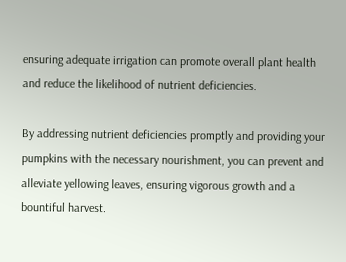ensuring adequate irrigation can promote overall plant health and reduce the likelihood of nutrient deficiencies.

By addressing nutrient deficiencies promptly and providing your pumpkins with the necessary nourishment, you can prevent and alleviate yellowing leaves, ensuring vigorous growth and a bountiful harvest.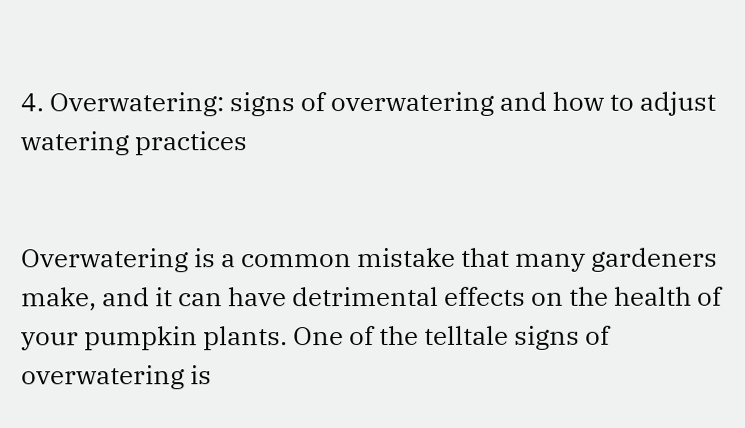4. Overwatering: signs of overwatering and how to adjust watering practices


Overwatering is a common mistake that many gardeners make, and it can have detrimental effects on the health of your pumpkin plants. One of the telltale signs of overwatering is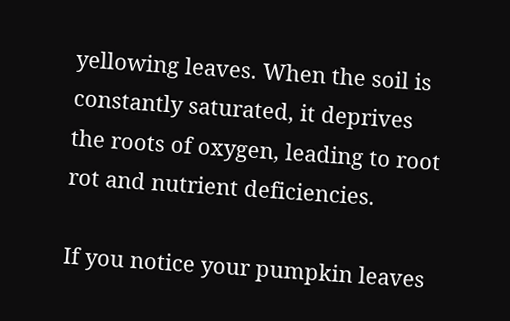yellowing leaves. When the soil is constantly saturated, it deprives the roots of oxygen, leading to root rot and nutrient deficiencies.

If you notice your pumpkin leaves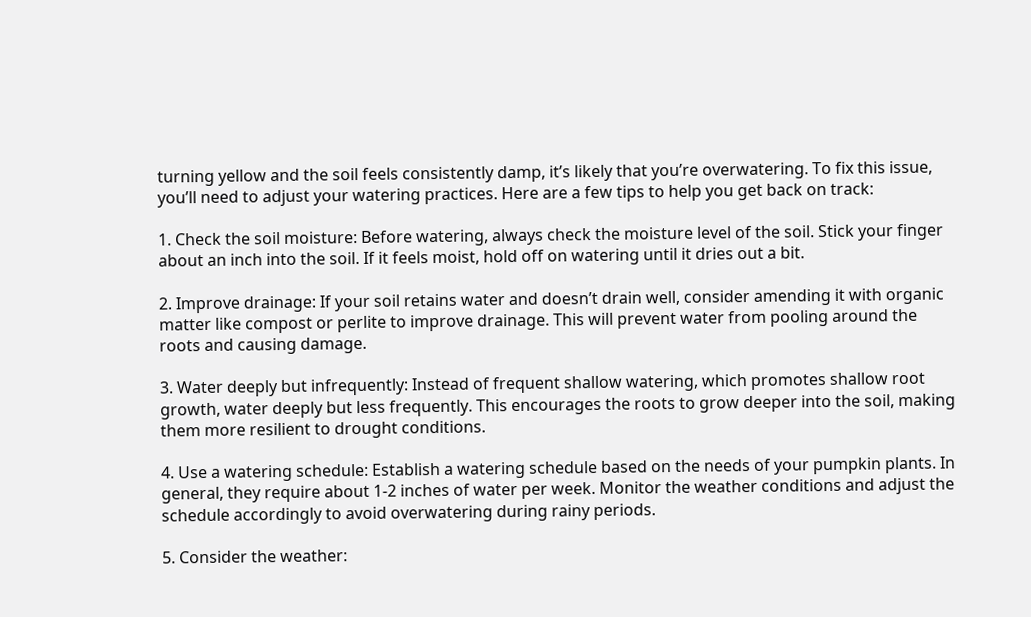turning yellow and the soil feels consistently damp, it’s likely that you’re overwatering. To fix this issue, you’ll need to adjust your watering practices. Here are a few tips to help you get back on track:

1. Check the soil moisture: Before watering, always check the moisture level of the soil. Stick your finger about an inch into the soil. If it feels moist, hold off on watering until it dries out a bit.

2. Improve drainage: If your soil retains water and doesn’t drain well, consider amending it with organic matter like compost or perlite to improve drainage. This will prevent water from pooling around the roots and causing damage.

3. Water deeply but infrequently: Instead of frequent shallow watering, which promotes shallow root growth, water deeply but less frequently. This encourages the roots to grow deeper into the soil, making them more resilient to drought conditions.

4. Use a watering schedule: Establish a watering schedule based on the needs of your pumpkin plants. In general, they require about 1-2 inches of water per week. Monitor the weather conditions and adjust the schedule accordingly to avoid overwatering during rainy periods.

5. Consider the weather: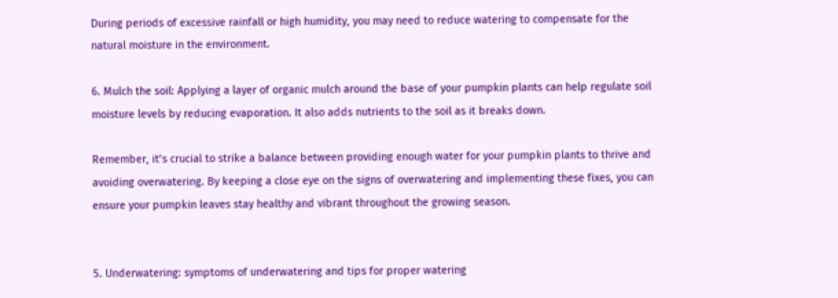During periods of excessive rainfall or high humidity, you may need to reduce watering to compensate for the natural moisture in the environment.

6. Mulch the soil: Applying a layer of organic mulch around the base of your pumpkin plants can help regulate soil moisture levels by reducing evaporation. It also adds nutrients to the soil as it breaks down.

Remember, it’s crucial to strike a balance between providing enough water for your pumpkin plants to thrive and avoiding overwatering. By keeping a close eye on the signs of overwatering and implementing these fixes, you can ensure your pumpkin leaves stay healthy and vibrant throughout the growing season.


5. Underwatering: symptoms of underwatering and tips for proper watering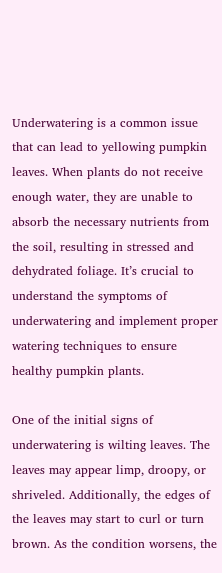Underwatering is a common issue that can lead to yellowing pumpkin leaves. When plants do not receive enough water, they are unable to absorb the necessary nutrients from the soil, resulting in stressed and dehydrated foliage. It’s crucial to understand the symptoms of underwatering and implement proper watering techniques to ensure healthy pumpkin plants.

One of the initial signs of underwatering is wilting leaves. The leaves may appear limp, droopy, or shriveled. Additionally, the edges of the leaves may start to curl or turn brown. As the condition worsens, the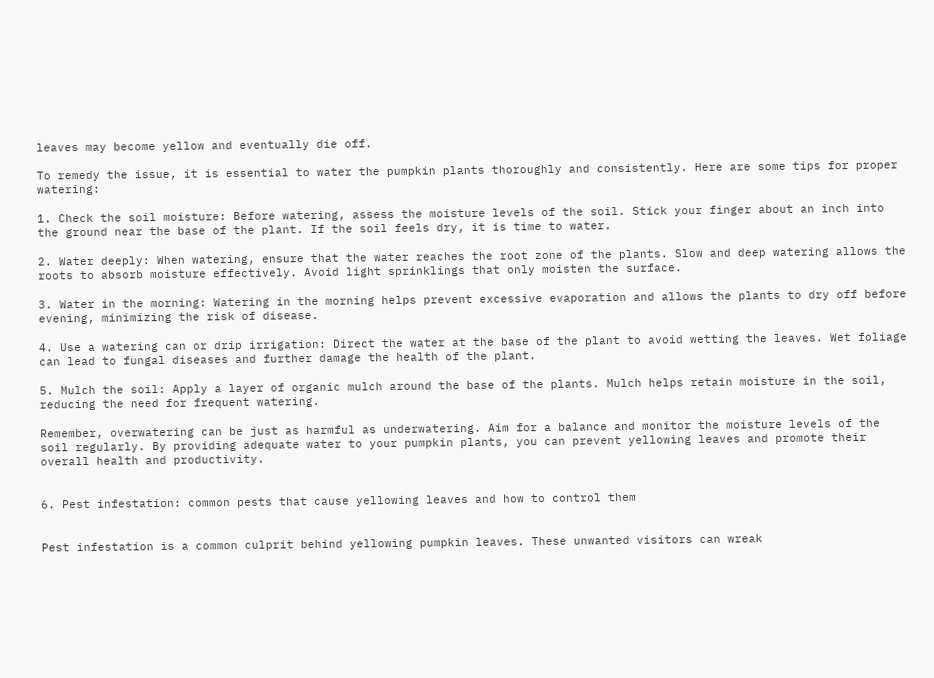leaves may become yellow and eventually die off.

To remedy the issue, it is essential to water the pumpkin plants thoroughly and consistently. Here are some tips for proper watering:

1. Check the soil moisture: Before watering, assess the moisture levels of the soil. Stick your finger about an inch into the ground near the base of the plant. If the soil feels dry, it is time to water.

2. Water deeply: When watering, ensure that the water reaches the root zone of the plants. Slow and deep watering allows the roots to absorb moisture effectively. Avoid light sprinklings that only moisten the surface.

3. Water in the morning: Watering in the morning helps prevent excessive evaporation and allows the plants to dry off before evening, minimizing the risk of disease.

4. Use a watering can or drip irrigation: Direct the water at the base of the plant to avoid wetting the leaves. Wet foliage can lead to fungal diseases and further damage the health of the plant.

5. Mulch the soil: Apply a layer of organic mulch around the base of the plants. Mulch helps retain moisture in the soil, reducing the need for frequent watering.

Remember, overwatering can be just as harmful as underwatering. Aim for a balance and monitor the moisture levels of the soil regularly. By providing adequate water to your pumpkin plants, you can prevent yellowing leaves and promote their overall health and productivity.


6. Pest infestation: common pests that cause yellowing leaves and how to control them


Pest infestation is a common culprit behind yellowing pumpkin leaves. These unwanted visitors can wreak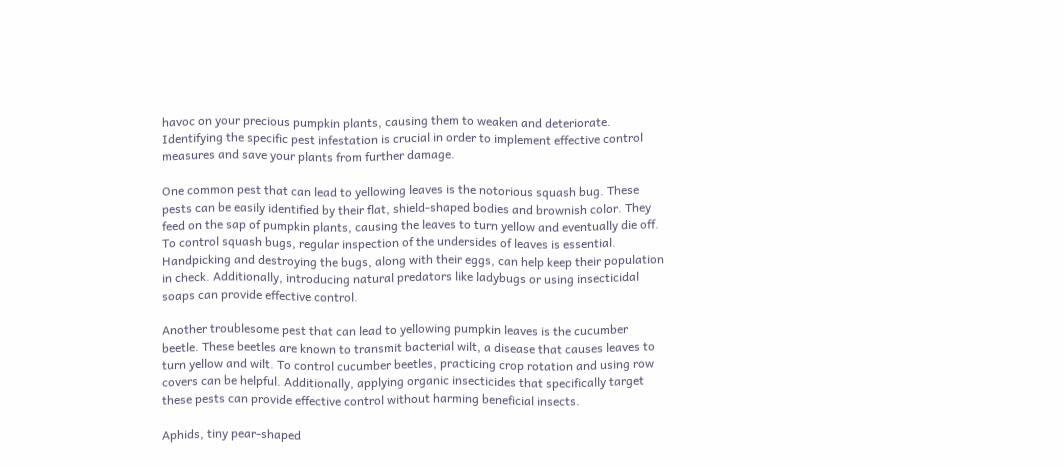havoc on your precious pumpkin plants, causing them to weaken and deteriorate. Identifying the specific pest infestation is crucial in order to implement effective control measures and save your plants from further damage.

One common pest that can lead to yellowing leaves is the notorious squash bug. These pests can be easily identified by their flat, shield-shaped bodies and brownish color. They feed on the sap of pumpkin plants, causing the leaves to turn yellow and eventually die off. To control squash bugs, regular inspection of the undersides of leaves is essential. Handpicking and destroying the bugs, along with their eggs, can help keep their population in check. Additionally, introducing natural predators like ladybugs or using insecticidal soaps can provide effective control.

Another troublesome pest that can lead to yellowing pumpkin leaves is the cucumber beetle. These beetles are known to transmit bacterial wilt, a disease that causes leaves to turn yellow and wilt. To control cucumber beetles, practicing crop rotation and using row covers can be helpful. Additionally, applying organic insecticides that specifically target these pests can provide effective control without harming beneficial insects.

Aphids, tiny pear-shaped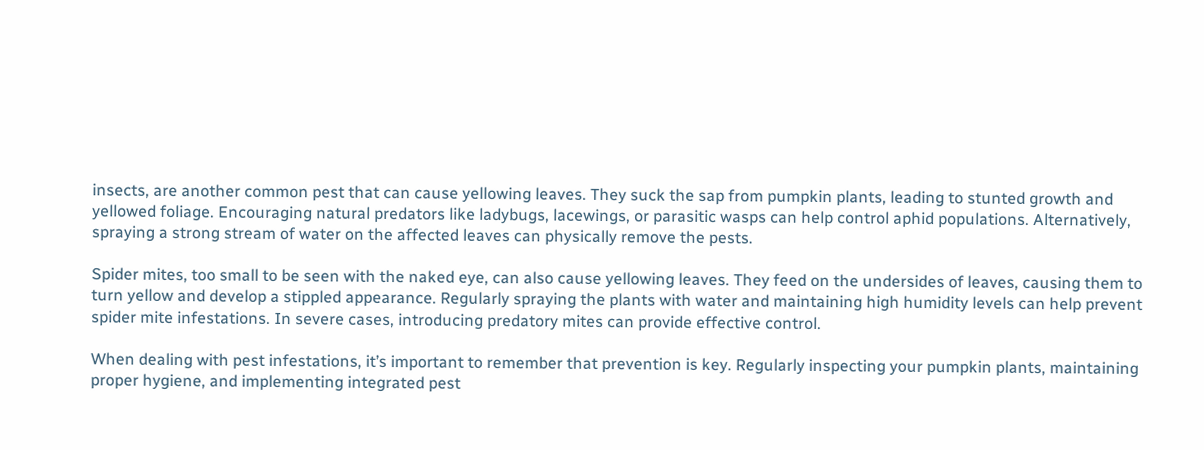insects, are another common pest that can cause yellowing leaves. They suck the sap from pumpkin plants, leading to stunted growth and yellowed foliage. Encouraging natural predators like ladybugs, lacewings, or parasitic wasps can help control aphid populations. Alternatively, spraying a strong stream of water on the affected leaves can physically remove the pests.

Spider mites, too small to be seen with the naked eye, can also cause yellowing leaves. They feed on the undersides of leaves, causing them to turn yellow and develop a stippled appearance. Regularly spraying the plants with water and maintaining high humidity levels can help prevent spider mite infestations. In severe cases, introducing predatory mites can provide effective control.

When dealing with pest infestations, it’s important to remember that prevention is key. Regularly inspecting your pumpkin plants, maintaining proper hygiene, and implementing integrated pest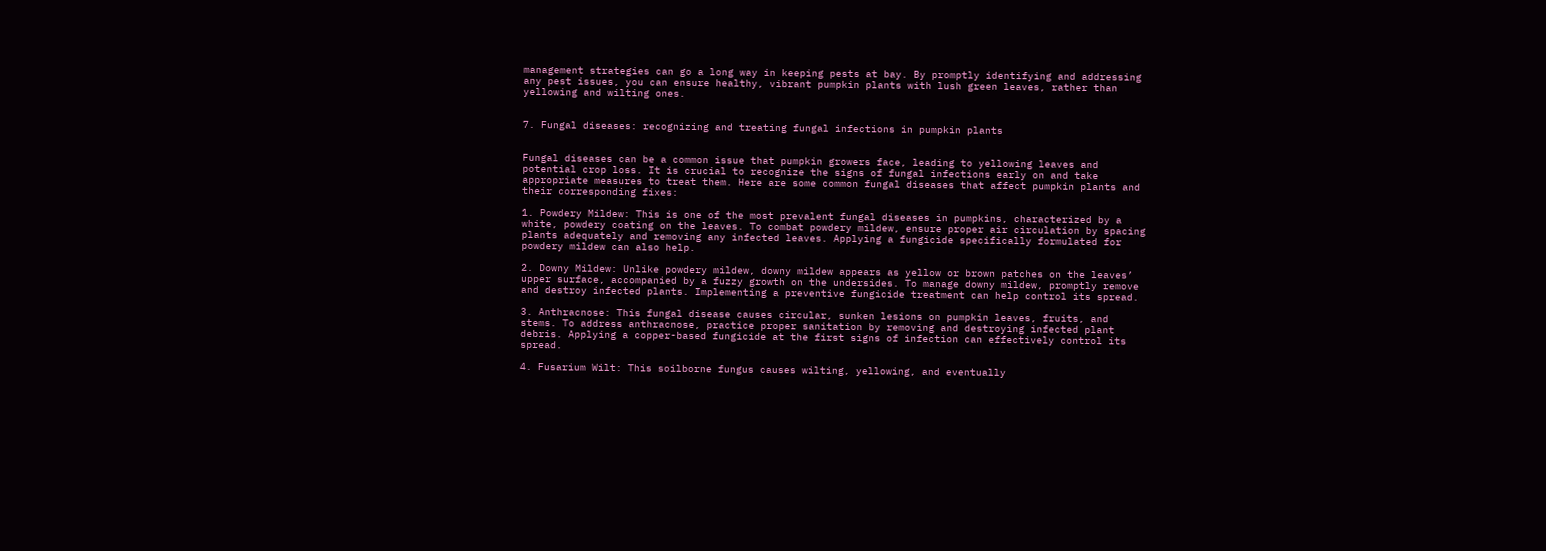management strategies can go a long way in keeping pests at bay. By promptly identifying and addressing any pest issues, you can ensure healthy, vibrant pumpkin plants with lush green leaves, rather than yellowing and wilting ones.


7. Fungal diseases: recognizing and treating fungal infections in pumpkin plants


Fungal diseases can be a common issue that pumpkin growers face, leading to yellowing leaves and potential crop loss. It is crucial to recognize the signs of fungal infections early on and take appropriate measures to treat them. Here are some common fungal diseases that affect pumpkin plants and their corresponding fixes:

1. Powdery Mildew: This is one of the most prevalent fungal diseases in pumpkins, characterized by a white, powdery coating on the leaves. To combat powdery mildew, ensure proper air circulation by spacing plants adequately and removing any infected leaves. Applying a fungicide specifically formulated for powdery mildew can also help.

2. Downy Mildew: Unlike powdery mildew, downy mildew appears as yellow or brown patches on the leaves’ upper surface, accompanied by a fuzzy growth on the undersides. To manage downy mildew, promptly remove and destroy infected plants. Implementing a preventive fungicide treatment can help control its spread.

3. Anthracnose: This fungal disease causes circular, sunken lesions on pumpkin leaves, fruits, and stems. To address anthracnose, practice proper sanitation by removing and destroying infected plant debris. Applying a copper-based fungicide at the first signs of infection can effectively control its spread.

4. Fusarium Wilt: This soilborne fungus causes wilting, yellowing, and eventually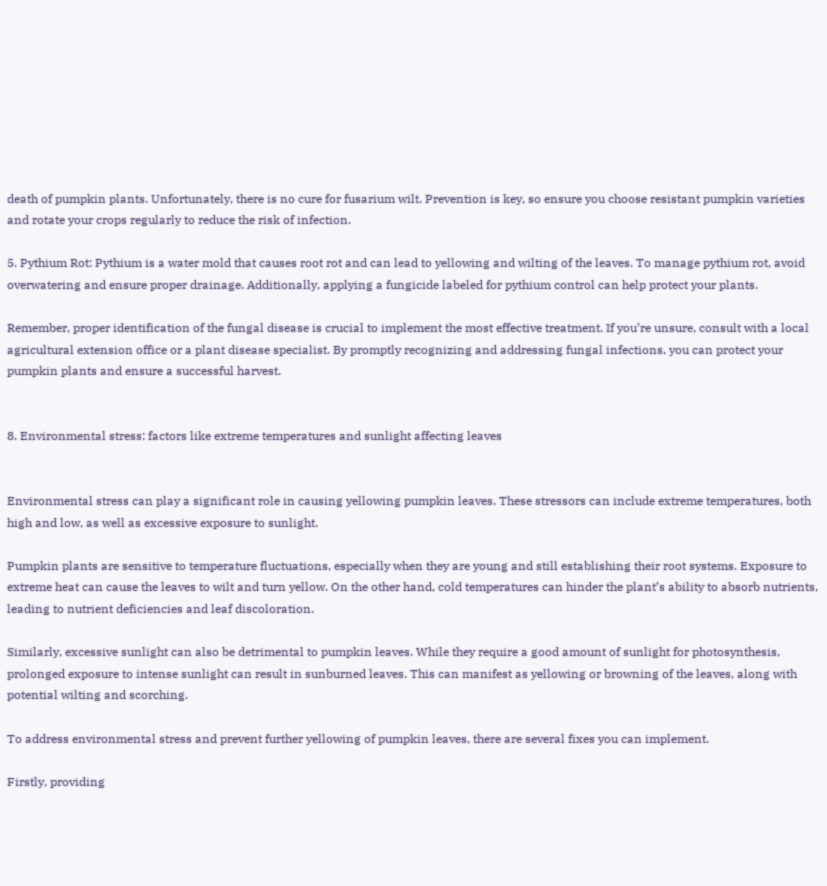death of pumpkin plants. Unfortunately, there is no cure for fusarium wilt. Prevention is key, so ensure you choose resistant pumpkin varieties and rotate your crops regularly to reduce the risk of infection.

5. Pythium Rot: Pythium is a water mold that causes root rot and can lead to yellowing and wilting of the leaves. To manage pythium rot, avoid overwatering and ensure proper drainage. Additionally, applying a fungicide labeled for pythium control can help protect your plants.

Remember, proper identification of the fungal disease is crucial to implement the most effective treatment. If you’re unsure, consult with a local agricultural extension office or a plant disease specialist. By promptly recognizing and addressing fungal infections, you can protect your pumpkin plants and ensure a successful harvest.


8. Environmental stress: factors like extreme temperatures and sunlight affecting leaves


Environmental stress can play a significant role in causing yellowing pumpkin leaves. These stressors can include extreme temperatures, both high and low, as well as excessive exposure to sunlight.

Pumpkin plants are sensitive to temperature fluctuations, especially when they are young and still establishing their root systems. Exposure to extreme heat can cause the leaves to wilt and turn yellow. On the other hand, cold temperatures can hinder the plant’s ability to absorb nutrients, leading to nutrient deficiencies and leaf discoloration.

Similarly, excessive sunlight can also be detrimental to pumpkin leaves. While they require a good amount of sunlight for photosynthesis, prolonged exposure to intense sunlight can result in sunburned leaves. This can manifest as yellowing or browning of the leaves, along with potential wilting and scorching.

To address environmental stress and prevent further yellowing of pumpkin leaves, there are several fixes you can implement.

Firstly, providing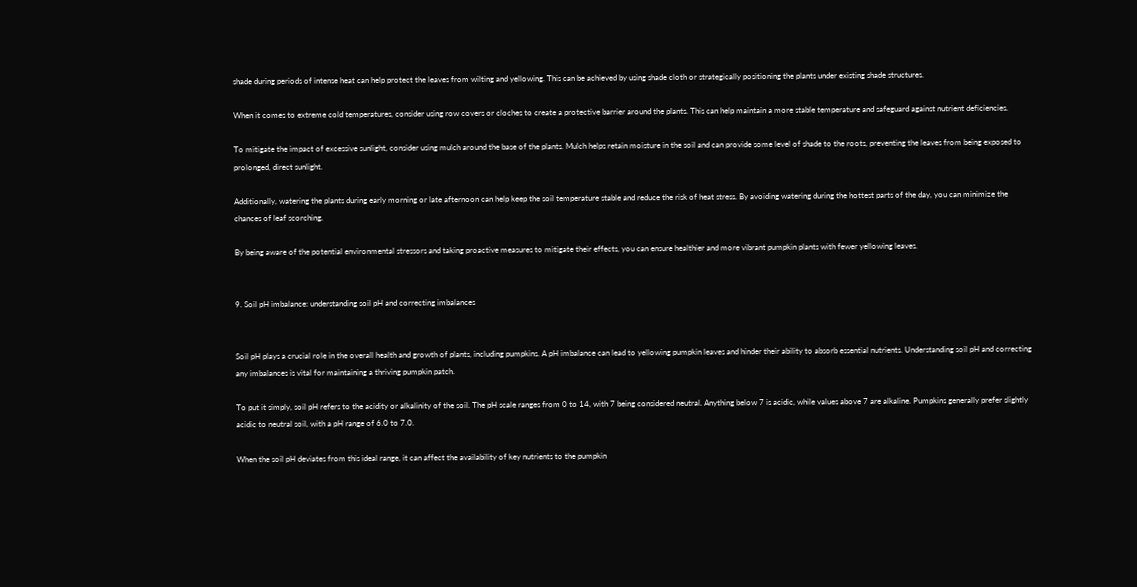shade during periods of intense heat can help protect the leaves from wilting and yellowing. This can be achieved by using shade cloth or strategically positioning the plants under existing shade structures.

When it comes to extreme cold temperatures, consider using row covers or cloches to create a protective barrier around the plants. This can help maintain a more stable temperature and safeguard against nutrient deficiencies.

To mitigate the impact of excessive sunlight, consider using mulch around the base of the plants. Mulch helps retain moisture in the soil and can provide some level of shade to the roots, preventing the leaves from being exposed to prolonged, direct sunlight.

Additionally, watering the plants during early morning or late afternoon can help keep the soil temperature stable and reduce the risk of heat stress. By avoiding watering during the hottest parts of the day, you can minimize the chances of leaf scorching.

By being aware of the potential environmental stressors and taking proactive measures to mitigate their effects, you can ensure healthier and more vibrant pumpkin plants with fewer yellowing leaves.


9. Soil pH imbalance: understanding soil pH and correcting imbalances


Soil pH plays a crucial role in the overall health and growth of plants, including pumpkins. A pH imbalance can lead to yellowing pumpkin leaves and hinder their ability to absorb essential nutrients. Understanding soil pH and correcting any imbalances is vital for maintaining a thriving pumpkin patch.

To put it simply, soil pH refers to the acidity or alkalinity of the soil. The pH scale ranges from 0 to 14, with 7 being considered neutral. Anything below 7 is acidic, while values above 7 are alkaline. Pumpkins generally prefer slightly acidic to neutral soil, with a pH range of 6.0 to 7.0.

When the soil pH deviates from this ideal range, it can affect the availability of key nutrients to the pumpkin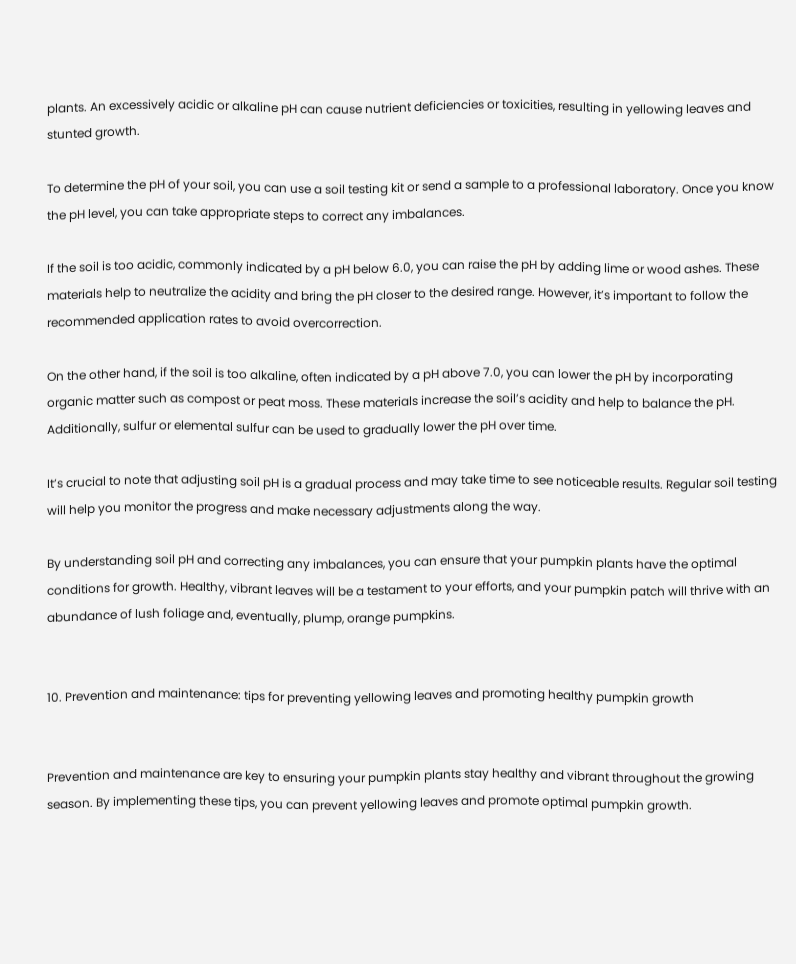plants. An excessively acidic or alkaline pH can cause nutrient deficiencies or toxicities, resulting in yellowing leaves and stunted growth.

To determine the pH of your soil, you can use a soil testing kit or send a sample to a professional laboratory. Once you know the pH level, you can take appropriate steps to correct any imbalances.

If the soil is too acidic, commonly indicated by a pH below 6.0, you can raise the pH by adding lime or wood ashes. These materials help to neutralize the acidity and bring the pH closer to the desired range. However, it’s important to follow the recommended application rates to avoid overcorrection.

On the other hand, if the soil is too alkaline, often indicated by a pH above 7.0, you can lower the pH by incorporating organic matter such as compost or peat moss. These materials increase the soil’s acidity and help to balance the pH. Additionally, sulfur or elemental sulfur can be used to gradually lower the pH over time.

It’s crucial to note that adjusting soil pH is a gradual process and may take time to see noticeable results. Regular soil testing will help you monitor the progress and make necessary adjustments along the way.

By understanding soil pH and correcting any imbalances, you can ensure that your pumpkin plants have the optimal conditions for growth. Healthy, vibrant leaves will be a testament to your efforts, and your pumpkin patch will thrive with an abundance of lush foliage and, eventually, plump, orange pumpkins.


10. Prevention and maintenance: tips for preventing yellowing leaves and promoting healthy pumpkin growth


Prevention and maintenance are key to ensuring your pumpkin plants stay healthy and vibrant throughout the growing season. By implementing these tips, you can prevent yellowing leaves and promote optimal pumpkin growth.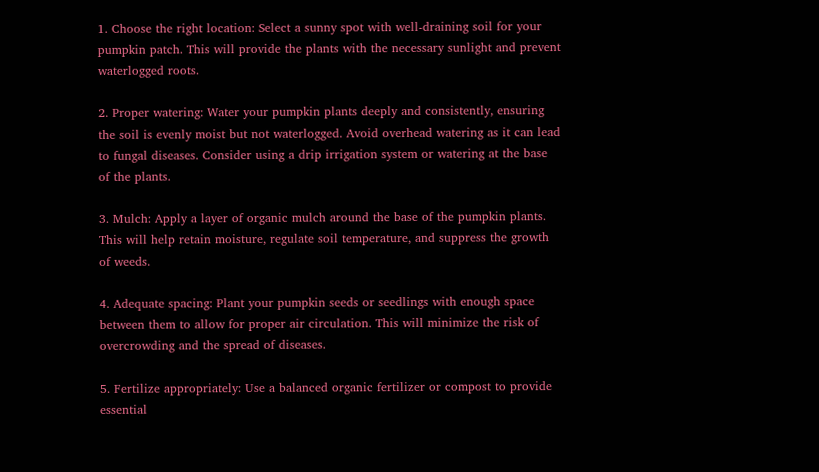1. Choose the right location: Select a sunny spot with well-draining soil for your pumpkin patch. This will provide the plants with the necessary sunlight and prevent waterlogged roots.

2. Proper watering: Water your pumpkin plants deeply and consistently, ensuring the soil is evenly moist but not waterlogged. Avoid overhead watering as it can lead to fungal diseases. Consider using a drip irrigation system or watering at the base of the plants.

3. Mulch: Apply a layer of organic mulch around the base of the pumpkin plants. This will help retain moisture, regulate soil temperature, and suppress the growth of weeds.

4. Adequate spacing: Plant your pumpkin seeds or seedlings with enough space between them to allow for proper air circulation. This will minimize the risk of overcrowding and the spread of diseases.

5. Fertilize appropriately: Use a balanced organic fertilizer or compost to provide essential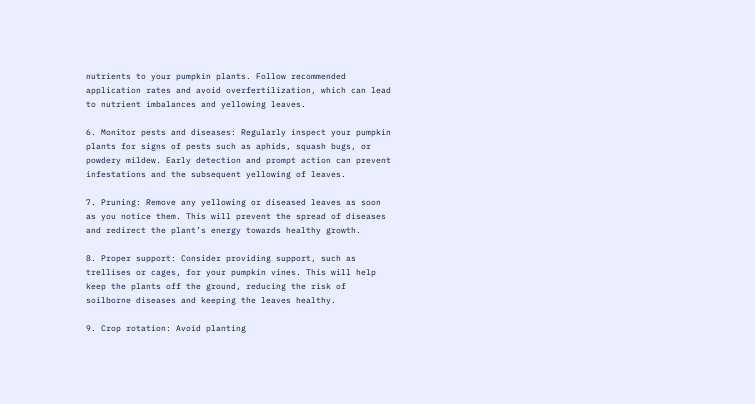nutrients to your pumpkin plants. Follow recommended application rates and avoid overfertilization, which can lead to nutrient imbalances and yellowing leaves.

6. Monitor pests and diseases: Regularly inspect your pumpkin plants for signs of pests such as aphids, squash bugs, or powdery mildew. Early detection and prompt action can prevent infestations and the subsequent yellowing of leaves.

7. Pruning: Remove any yellowing or diseased leaves as soon as you notice them. This will prevent the spread of diseases and redirect the plant’s energy towards healthy growth.

8. Proper support: Consider providing support, such as trellises or cages, for your pumpkin vines. This will help keep the plants off the ground, reducing the risk of soilborne diseases and keeping the leaves healthy.

9. Crop rotation: Avoid planting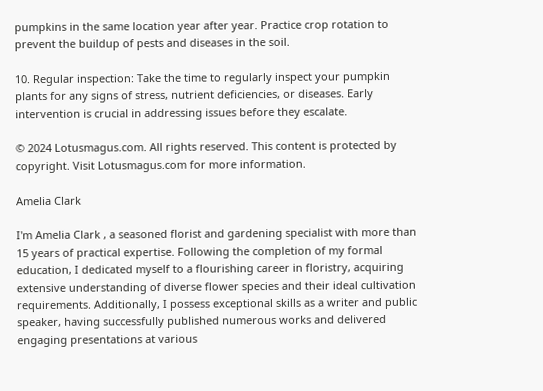pumpkins in the same location year after year. Practice crop rotation to prevent the buildup of pests and diseases in the soil.

10. Regular inspection: Take the time to regularly inspect your pumpkin plants for any signs of stress, nutrient deficiencies, or diseases. Early intervention is crucial in addressing issues before they escalate.

© 2024 Lotusmagus.com. All rights reserved. This content is protected by copyright. Visit Lotusmagus.com for more information.

Amelia Clark

I'm Amelia Clark , a seasoned florist and gardening specialist with more than 15 years of practical expertise. Following the completion of my formal education, I dedicated myself to a flourishing career in floristry, acquiring extensive understanding of diverse flower species and their ideal cultivation requirements. Additionally, I possess exceptional skills as a writer and public speaker, having successfully published numerous works and delivered engaging presentations at various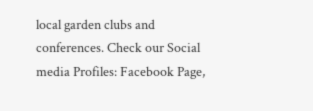local garden clubs and conferences. Check our Social media Profiles: Facebook Page,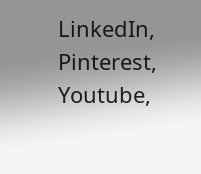LinkedIn, Pinterest, Youtube,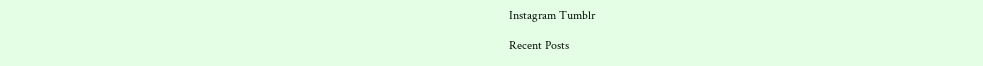Instagram Tumblr

Recent Posts